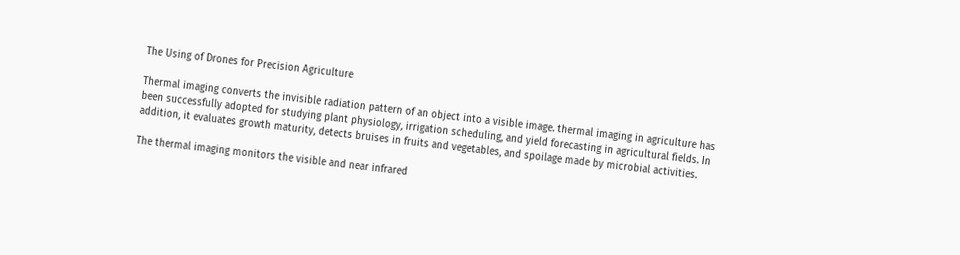The Using of Drones for Precision Agriculture

Thermal imaging converts the invisible radiation pattern of an object into a visible image. thermal imaging in agriculture has been successfully adopted for studying plant physiology, irrigation scheduling, and yield forecasting in agricultural fields. In addition, it evaluates growth maturity, detects bruises in fruits and vegetables, and spoilage made by microbial activities.

The thermal imaging monitors the visible and near infrared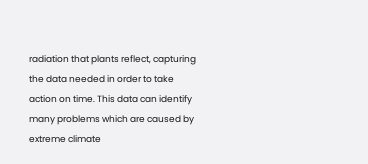radiation that plants reflect, capturing the data needed in order to take action on time. This data can identify many problems which are caused by extreme climate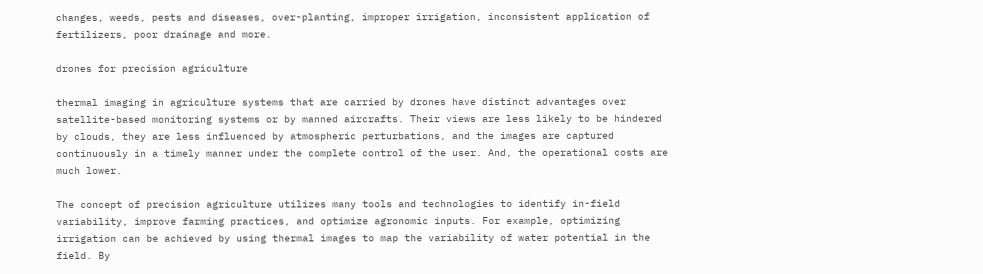changes, weeds, pests and diseases, over-planting, improper irrigation, inconsistent application of fertilizers, poor drainage and more.

drones for precision agriculture

thermal imaging in agriculture systems that are carried by drones have distinct advantages over satellite-based monitoring systems or by manned aircrafts. Their views are less likely to be hindered by clouds, they are less influenced by atmospheric perturbations, and the images are captured continuously in a timely manner under the complete control of the user. And, the operational costs are much lower.

The concept of precision agriculture utilizes many tools and technologies to identify in-field variability, improve farming practices, and optimize agronomic inputs. For example, optimizing irrigation can be achieved by using thermal images to map the variability of water potential in the field. By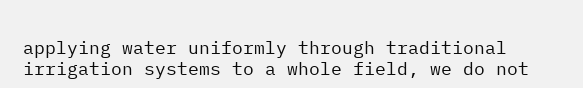applying water uniformly through traditional irrigation systems to a whole field, we do not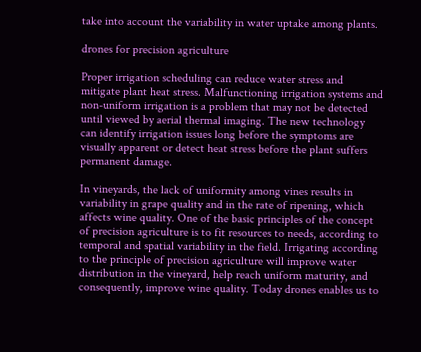take into account the variability in water uptake among plants.

drones for precision agriculture

Proper irrigation scheduling can reduce water stress and mitigate plant heat stress. Malfunctioning irrigation systems and non-uniform irrigation is a problem that may not be detected until viewed by aerial thermal imaging. The new technology can identify irrigation issues long before the symptoms are visually apparent or detect heat stress before the plant suffers permanent damage.

In vineyards, the lack of uniformity among vines results in variability in grape quality and in the rate of ripening, which affects wine quality. One of the basic principles of the concept of precision agriculture is to fit resources to needs, according to temporal and spatial variability in the field. Irrigating according to the principle of precision agriculture will improve water distribution in the vineyard, help reach uniform maturity, and consequently, improve wine quality. Today drones enables us to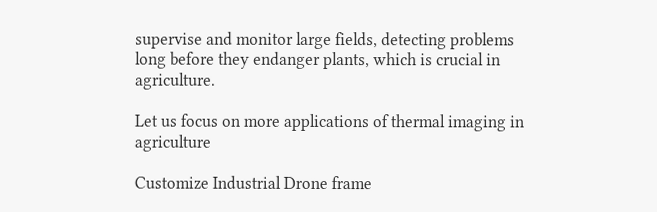supervise and monitor large fields, detecting problems long before they endanger plants, which is crucial in agriculture.

Let us focus on more applications of thermal imaging in agriculture

Customize Industrial Drone frame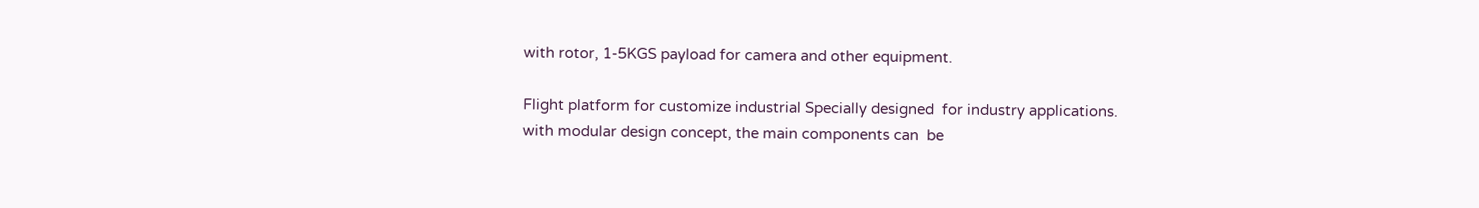with rotor, 1-5KGS payload for camera and other equipment.

Flight platform for customize industrial Specially designed  for industry applications.  with modular design concept, the main components can  be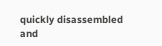quickly disassembled and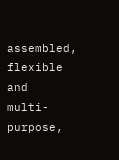assembled, flexible and  multi-purpose,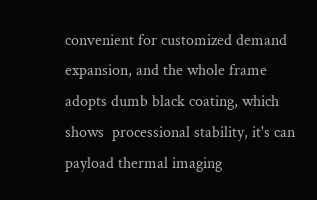convenient for customized demand expansion, and the whole frame adopts dumb black coating, which shows  processional stability, it's can payload thermal imaging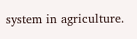system in agriculture.